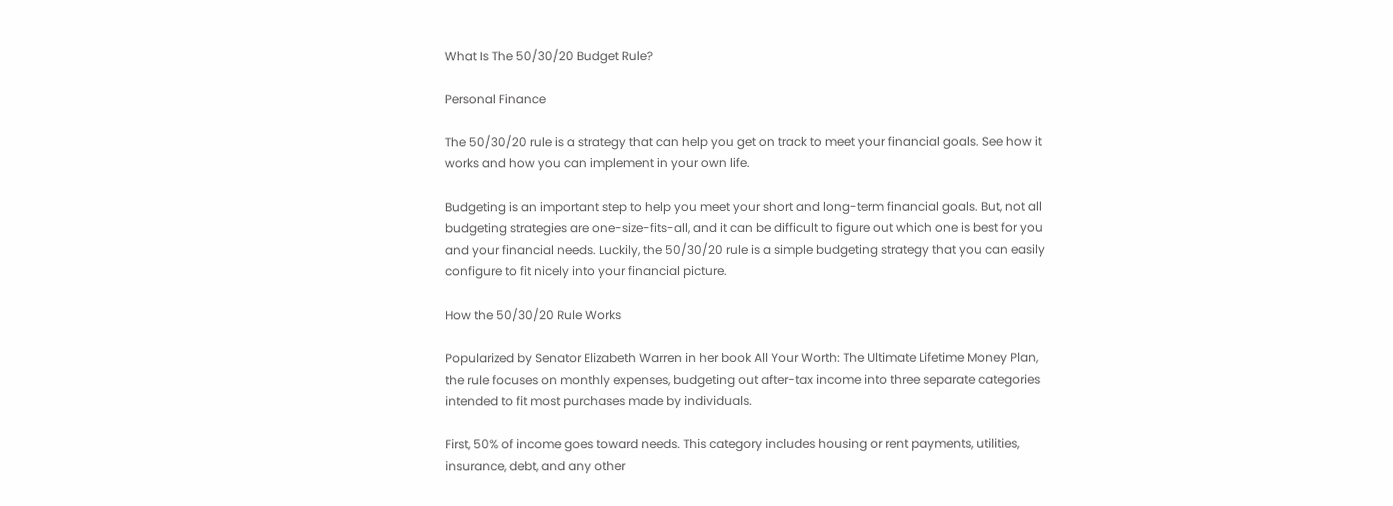What Is The 50/30/20 Budget Rule?

Personal Finance

The 50/30/20 rule is a strategy that can help you get on track to meet your financial goals. See how it works and how you can implement in your own life.

Budgeting is an important step to help you meet your short and long-term financial goals. But, not all budgeting strategies are one-size-fits-all, and it can be difficult to figure out which one is best for you and your financial needs. Luckily, the 50/30/20 rule is a simple budgeting strategy that you can easily configure to fit nicely into your financial picture.

How the 50/30/20 Rule Works

Popularized by Senator Elizabeth Warren in her book All Your Worth: The Ultimate Lifetime Money Plan, the rule focuses on monthly expenses, budgeting out after-tax income into three separate categories intended to fit most purchases made by individuals.

First, 50% of income goes toward needs. This category includes housing or rent payments, utilities, insurance, debt, and any other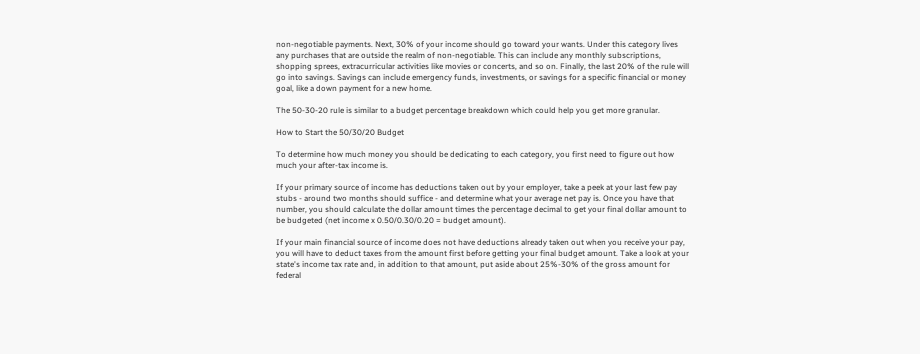non-negotiable payments. Next, 30% of your income should go toward your wants. Under this category lives any purchases that are outside the realm of non-negotiable. This can include any monthly subscriptions, shopping sprees, extracurricular activities like movies or concerts, and so on. Finally, the last 20% of the rule will go into savings. Savings can include emergency funds, investments, or savings for a specific financial or money goal, like a down payment for a new home.

The 50-30-20 rule is similar to a budget percentage breakdown which could help you get more granular.

How to Start the 50/30/20 Budget

To determine how much money you should be dedicating to each category, you first need to figure out how much your after-tax income is.

If your primary source of income has deductions taken out by your employer, take a peek at your last few pay stubs - around two months should suffice - and determine what your average net pay is. Once you have that number, you should calculate the dollar amount times the percentage decimal to get your final dollar amount to be budgeted (net income x 0.50/0.30/0.20 = budget amount).

If your main financial source of income does not have deductions already taken out when you receive your pay, you will have to deduct taxes from the amount first before getting your final budget amount. Take a look at your state's income tax rate and, in addition to that amount, put aside about 25%-30% of the gross amount for federal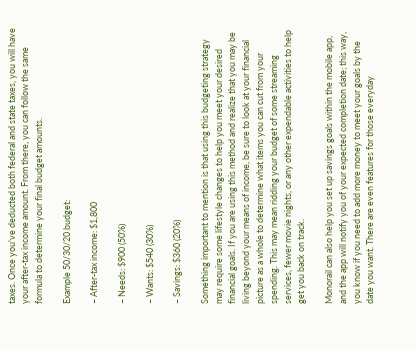taxes. Once you've deducted both federal and state taxes, you will have your after-tax income amount. From there, you can follow the same formula to determine your final budget amounts.

Example 50/30/20 budget:

– After-tax income: $1,800

– Needs: $900 (50%)

– Wants: $540 (30%)

– Savings: $360 (20%)

Something important to mention is that using this budgeting strategy may require some lifestyle changes to help you meet your desired financial goals. If you are using this method and realize that you may be living beyond your means of income, be sure to look at your financial picture as a whole to determine what items you can cut from your spending. This may mean ridding your budget of some streaming services, fewer movie nights, or any other expendable activities to help get you back on track.

Monorail can also help you set up savings goals within the mobile app, and the app will notify you of your expected completion date; this way, you know if you need to add more money to meet your goals by the date you want. There are even features for those everyday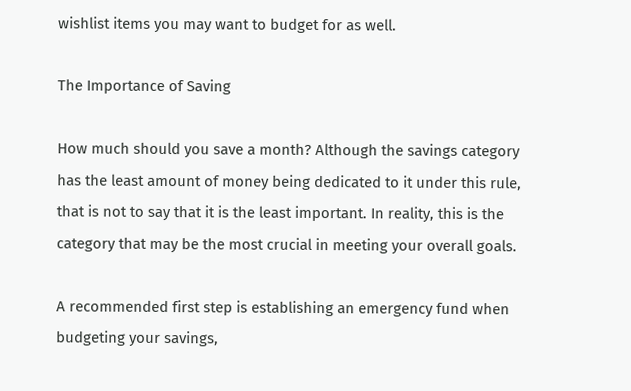wishlist items you may want to budget for as well.

The Importance of Saving

How much should you save a month? Although the savings category has the least amount of money being dedicated to it under this rule, that is not to say that it is the least important. In reality, this is the category that may be the most crucial in meeting your overall goals.

A recommended first step is establishing an emergency fund when budgeting your savings,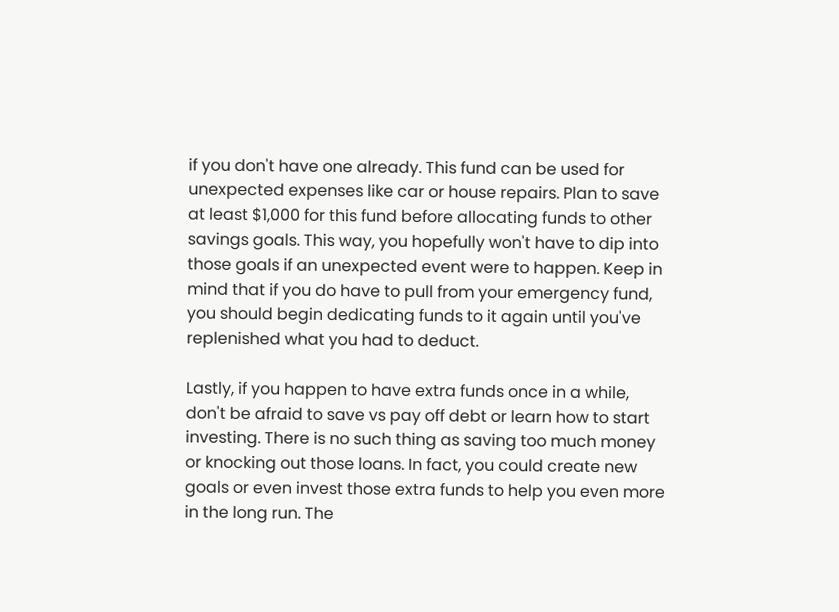if you don't have one already. This fund can be used for unexpected expenses like car or house repairs. Plan to save at least $1,000 for this fund before allocating funds to other savings goals. This way, you hopefully won't have to dip into those goals if an unexpected event were to happen. Keep in mind that if you do have to pull from your emergency fund, you should begin dedicating funds to it again until you've replenished what you had to deduct.

Lastly, if you happen to have extra funds once in a while, don't be afraid to save vs pay off debt or learn how to start investing. There is no such thing as saving too much money or knocking out those loans. In fact, you could create new goals or even invest those extra funds to help you even more in the long run. The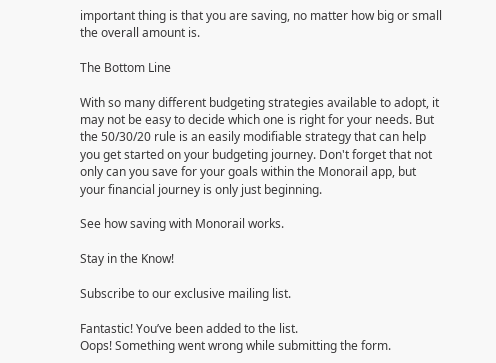important thing is that you are saving, no matter how big or small the overall amount is.

The Bottom Line

With so many different budgeting strategies available to adopt, it may not be easy to decide which one is right for your needs. But the 50/30/20 rule is an easily modifiable strategy that can help you get started on your budgeting journey. Don't forget that not only can you save for your goals within the Monorail app, but your financial journey is only just beginning.

See how saving with Monorail works.

Stay in the Know!

Subscribe to our exclusive mailing list.

Fantastic! You’ve been added to the list.
Oops! Something went wrong while submitting the form.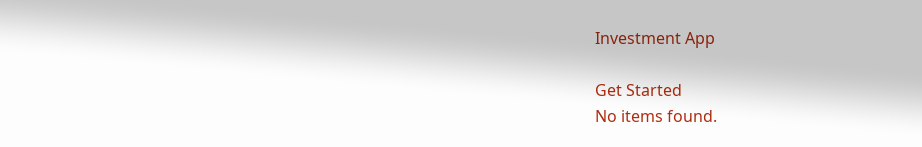Investment App

Get Started
No items found.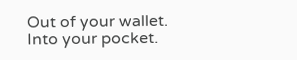Out of your wallet. Into your pocket.